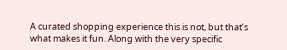A curated shopping experience this is not, but that’s what makes it fun. Along with the very specific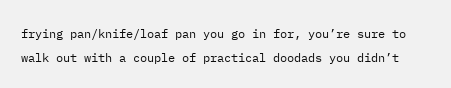frying pan/knife/loaf pan you go in for, you’re sure to walk out with a couple of practical doodads you didn’t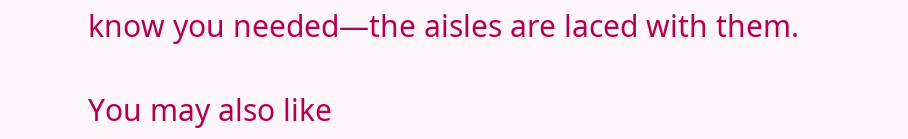know you needed—the aisles are laced with them.

You may also like